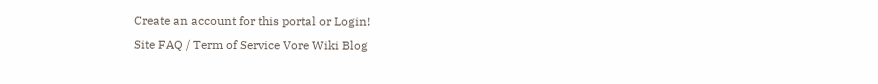Create an account for this portal or Login!
Site FAQ / Term of Service Vore Wiki Blog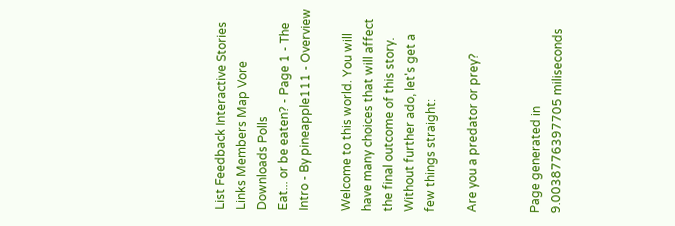List Feedback Interactive Stories Links Members Map Vore Downloads Polls
Eat... or be eaten? - Page 1 - The Intro - By pineapple111 - Overview

Welcome to this world. You will have many choices that will affect the final outcome of this story. Without further ado, let's get a few things straight:

Are you a predator or prey?


Page generated in 9.0038776397705 miliseconds